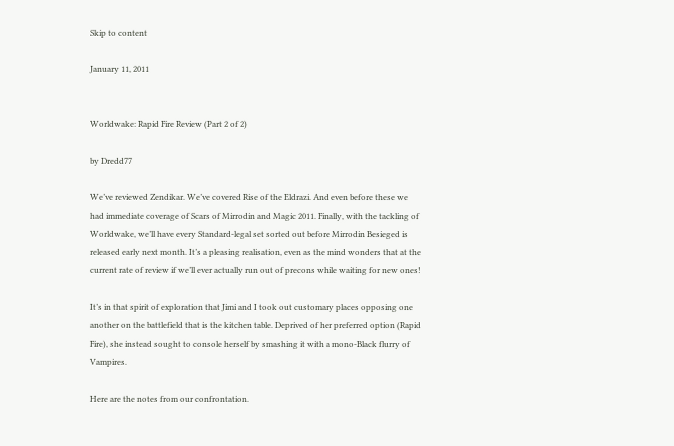Skip to content

January 11, 2011


Worldwake: Rapid Fire Review (Part 2 of 2)

by Dredd77

We’ve reviewed Zendikar. We’ve covered Rise of the Eldrazi. And even before these we had immediate coverage of Scars of Mirrodin and Magic 2011. Finally, with the tackling of Worldwake, we’ll have every Standard-legal set sorted out before Mirrodin Besieged is released early next month. It’s a pleasing realisation, even as the mind wonders that at the current rate of review if we’ll ever actually run out of precons while waiting for new ones!

It’s in that spirit of exploration that Jimi and I took out customary places opposing one another on the battlefield that is the kitchen table. Deprived of her preferred option (Rapid Fire), she instead sought to console herself by smashing it with a mono-Black flurry of Vampires.

Here are the notes from our confrontation.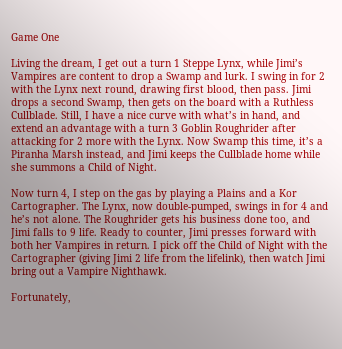Game One

Living the dream, I get out a turn 1 Steppe Lynx, while Jimi’s Vampires are content to drop a Swamp and lurk. I swing in for 2 with the Lynx next round, drawing first blood, then pass. Jimi drops a second Swamp, then gets on the board with a Ruthless Cullblade. Still, I have a nice curve with what’s in hand, and extend an advantage with a turn 3 Goblin Roughrider after attacking for 2 more with the Lynx. Now Swamp this time, it’s a Piranha Marsh instead, and Jimi keeps the Cullblade home while she summons a Child of Night.

Now turn 4, I step on the gas by playing a Plains and a Kor Cartographer. The Lynx, now double-pumped, swings in for 4 and he’s not alone. The Roughrider gets his business done too, and Jimi falls to 9 life. Ready to counter, Jimi presses forward with both her Vampires in return. I pick off the Child of Night with the Cartographer (giving Jimi 2 life from the lifelink), then watch Jimi bring out a Vampire Nighthawk.

Fortunately,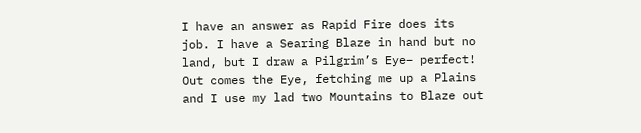I have an answer as Rapid Fire does its job. I have a Searing Blaze in hand but no land, but I draw a Pilgrim’s Eye– perfect! Out comes the Eye, fetching me up a Plains and I use my lad two Mountains to Blaze out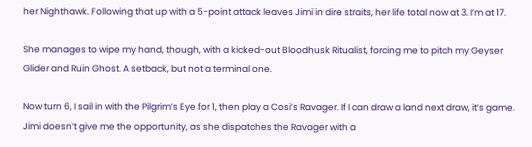her Nighthawk. Following that up with a 5-point attack leaves Jimi in dire straits, her life total now at 3. I’m at 17.

She manages to wipe my hand, though, with a kicked-out Bloodhusk Ritualist, forcing me to pitch my Geyser Glider and Ruin Ghost. A setback, but not a terminal one.

Now turn 6, I sail in with the Pilgrim’s Eye for 1, then play a Cosi’s Ravager. If I can draw a land next draw, it’s game. Jimi doesn’t give me the opportunity, as she dispatches the Ravager with a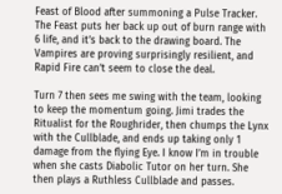Feast of Blood after summoning a Pulse Tracker. The Feast puts her back up out of burn range with 6 life, and it’s back to the drawing board. The Vampires are proving surprisingly resilient, and Rapid Fire can’t seem to close the deal.

Turn 7 then sees me swing with the team, looking to keep the momentum going. Jimi trades the Ritualist for the Roughrider, then chumps the Lynx with the Cullblade, and ends up taking only 1 damage from the flying Eye. I know I’m in trouble when she casts Diabolic Tutor on her turn. She then plays a Ruthless Cullblade and passes.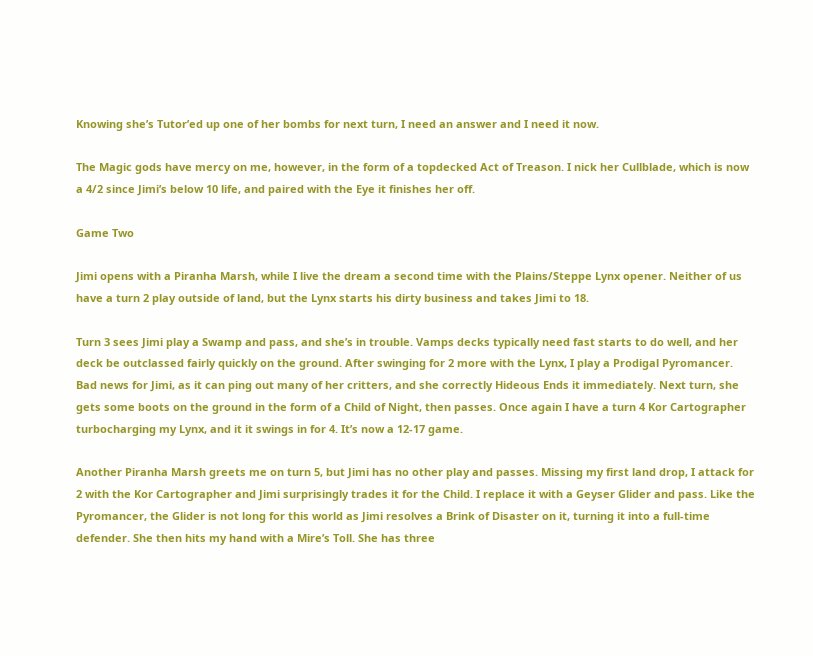Knowing she’s Tutor’ed up one of her bombs for next turn, I need an answer and I need it now.

The Magic gods have mercy on me, however, in the form of a topdecked Act of Treason. I nick her Cullblade, which is now a 4/2 since Jimi’s below 10 life, and paired with the Eye it finishes her off.

Game Two

Jimi opens with a Piranha Marsh, while I live the dream a second time with the Plains/Steppe Lynx opener. Neither of us have a turn 2 play outside of land, but the Lynx starts his dirty business and takes Jimi to 18.

Turn 3 sees Jimi play a Swamp and pass, and she’s in trouble. Vamps decks typically need fast starts to do well, and her deck be outclassed fairly quickly on the ground. After swinging for 2 more with the Lynx, I play a Prodigal Pyromancer. Bad news for Jimi, as it can ping out many of her critters, and she correctly Hideous Ends it immediately. Next turn, she gets some boots on the ground in the form of a Child of Night, then passes. Once again I have a turn 4 Kor Cartographer turbocharging my Lynx, and it it swings in for 4. It’s now a 12-17 game.

Another Piranha Marsh greets me on turn 5, but Jimi has no other play and passes. Missing my first land drop, I attack for 2 with the Kor Cartographer and Jimi surprisingly trades it for the Child. I replace it with a Geyser Glider and pass. Like the Pyromancer, the Glider is not long for this world as Jimi resolves a Brink of Disaster on it, turning it into a full-time defender. She then hits my hand with a Mire’s Toll. She has three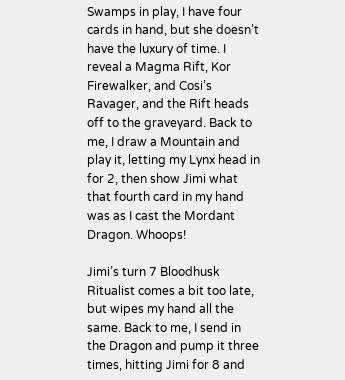Swamps in play, I have four cards in hand, but she doesn’t have the luxury of time. I reveal a Magma Rift, Kor Firewalker, and Cosi’s Ravager, and the Rift heads off to the graveyard. Back to me, I draw a Mountain and play it, letting my Lynx head in for 2, then show Jimi what that fourth card in my hand was as I cast the Mordant Dragon. Whoops!

Jimi’s turn 7 Bloodhusk Ritualist comes a bit too late, but wipes my hand all the same. Back to me, I send in the Dragon and pump it three times, hitting Jimi for 8 and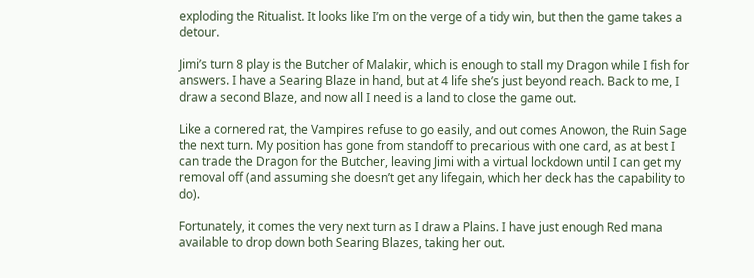exploding the Ritualist. It looks like I’m on the verge of a tidy win, but then the game takes a detour.

Jimi’s turn 8 play is the Butcher of Malakir, which is enough to stall my Dragon while I fish for answers. I have a Searing Blaze in hand, but at 4 life she’s just beyond reach. Back to me, I draw a second Blaze, and now all I need is a land to close the game out.

Like a cornered rat, the Vampires refuse to go easily, and out comes Anowon, the Ruin Sage the next turn. My position has gone from standoff to precarious with one card, as at best I can trade the Dragon for the Butcher, leaving Jimi with a virtual lockdown until I can get my removal off (and assuming she doesn’t get any lifegain, which her deck has the capability to do).

Fortunately, it comes the very next turn as I draw a Plains. I have just enough Red mana available to drop down both Searing Blazes, taking her out.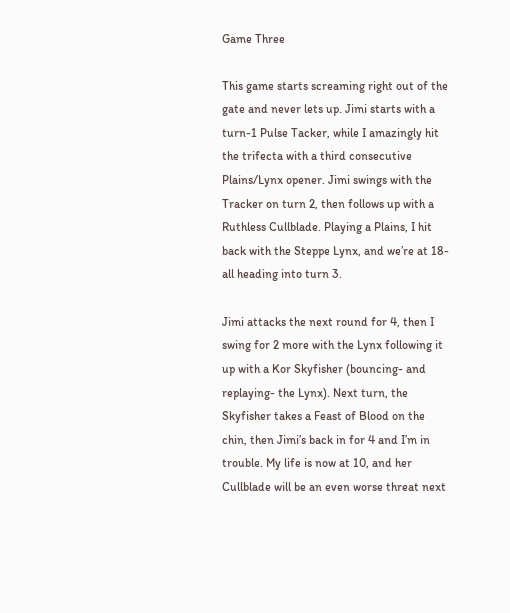Game Three

This game starts screaming right out of the gate and never lets up. Jimi starts with a turn-1 Pulse Tacker, while I amazingly hit the trifecta with a third consecutive Plains/Lynx opener. Jimi swings with the Tracker on turn 2, then follows up with a Ruthless Cullblade. Playing a Plains, I hit back with the Steppe Lynx, and we’re at 18-all heading into turn 3.

Jimi attacks the next round for 4, then I swing for 2 more with the Lynx following it up with a Kor Skyfisher (bouncing- and replaying- the Lynx). Next turn, the Skyfisher takes a Feast of Blood on the chin, then Jimi’s back in for 4 and I’m in trouble. My life is now at 10, and her Cullblade will be an even worse threat next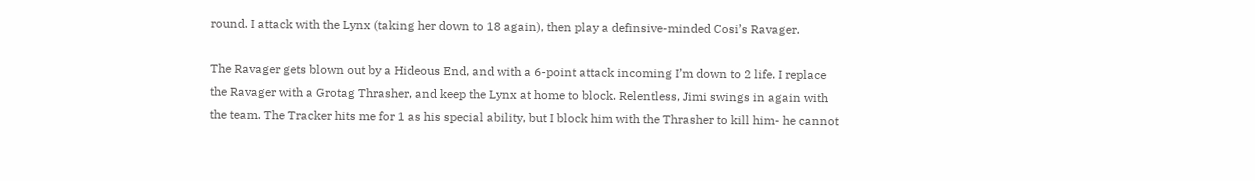round. I attack with the Lynx (taking her down to 18 again), then play a definsive-minded Cosi’s Ravager.

The Ravager gets blown out by a Hideous End, and with a 6-point attack incoming I’m down to 2 life. I replace the Ravager with a Grotag Thrasher, and keep the Lynx at home to block. Relentless, Jimi swings in again with the team. The Tracker hits me for 1 as his special ability, but I block him with the Thrasher to kill him- he cannot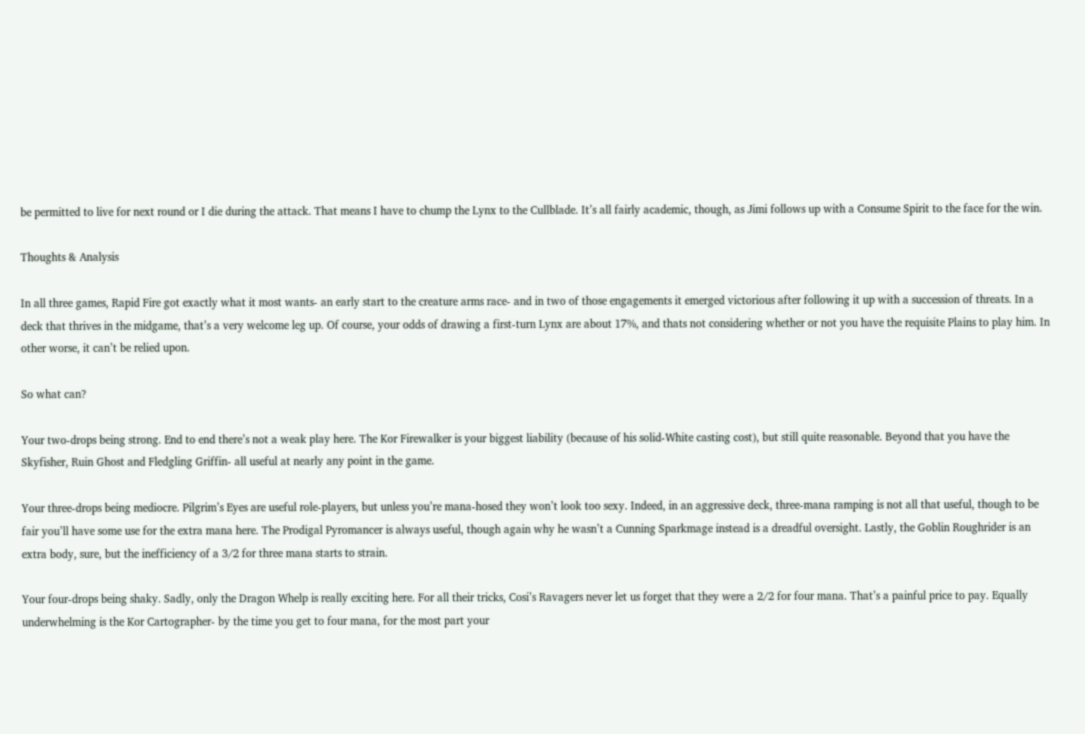be permitted to live for next round or I die during the attack. That means I have to chump the Lynx to the Cullblade. It’s all fairly academic, though, as Jimi follows up with a Consume Spirit to the face for the win.

Thoughts & Analysis

In all three games, Rapid Fire got exactly what it most wants- an early start to the creature arms race- and in two of those engagements it emerged victorious after following it up with a succession of threats. In a deck that thrives in the midgame, that’s a very welcome leg up. Of course, your odds of drawing a first-turn Lynx are about 17%, and thats not considering whether or not you have the requisite Plains to play him. In other worse, it can’t be relied upon.

So what can?

Your two-drops being strong. End to end there’s not a weak play here. The Kor Firewalker is your biggest liability (because of his solid-White casting cost), but still quite reasonable. Beyond that you have the Skyfisher, Ruin Ghost and Fledgling Griffin- all useful at nearly any point in the game.

Your three-drops being mediocre. Pilgrim’s Eyes are useful role-players, but unless you’re mana-hosed they won’t look too sexy. Indeed, in an aggressive deck, three-mana ramping is not all that useful, though to be fair you’ll have some use for the extra mana here. The Prodigal Pyromancer is always useful, though again why he wasn’t a Cunning Sparkmage instead is a dreadful oversight. Lastly, the Goblin Roughrider is an extra body, sure, but the inefficiency of a 3/2 for three mana starts to strain.

Your four-drops being shaky. Sadly, only the Dragon Whelp is really exciting here. For all their tricks, Cosi’s Ravagers never let us forget that they were a 2/2 for four mana. That’s a painful price to pay. Equally underwhelming is the Kor Cartographer- by the time you get to four mana, for the most part your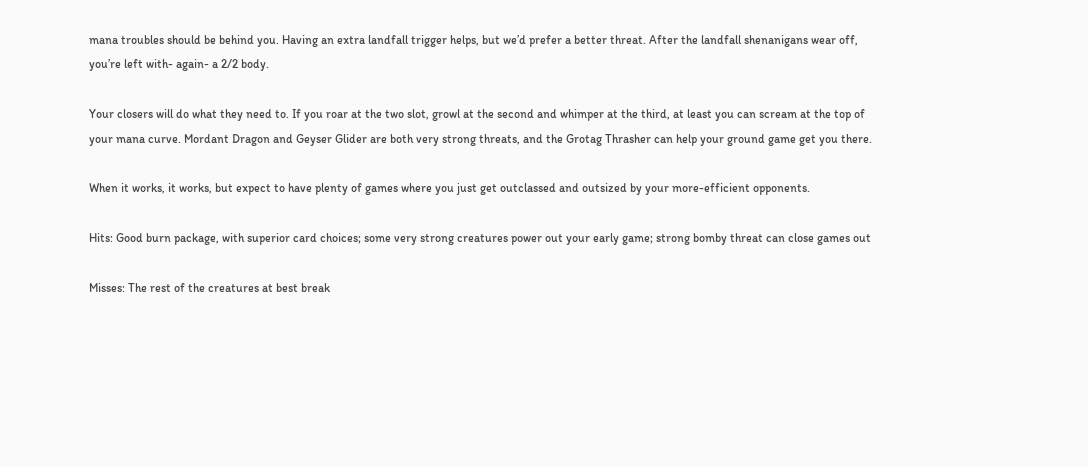mana troubles should be behind you. Having an extra landfall trigger helps, but we’d prefer a better threat. After the landfall shenanigans wear off, you’re left with- again- a 2/2 body.

Your closers will do what they need to. If you roar at the two slot, growl at the second and whimper at the third, at least you can scream at the top of your mana curve. Mordant Dragon and Geyser Glider are both very strong threats, and the Grotag Thrasher can help your ground game get you there.

When it works, it works, but expect to have plenty of games where you just get outclassed and outsized by your more-efficient opponents.

Hits: Good burn package, with superior card choices; some very strong creatures power out your early game; strong bomby threat can close games out

Misses: The rest of the creatures at best break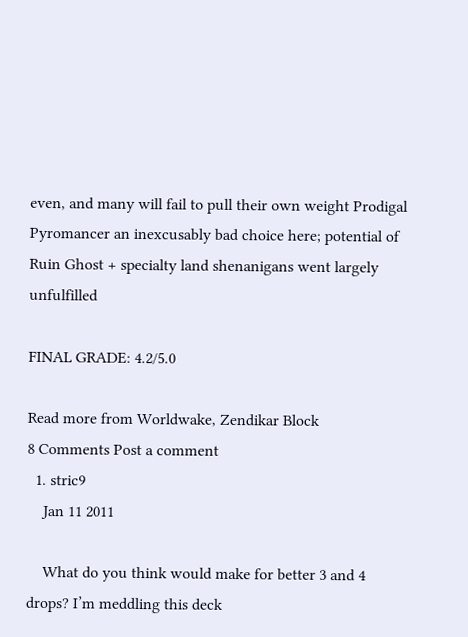even, and many will fail to pull their own weight Prodigal Pyromancer an inexcusably bad choice here; potential of Ruin Ghost + specialty land shenanigans went largely unfulfilled

FINAL GRADE: 4.2/5.0

Read more from Worldwake, Zendikar Block
8 Comments Post a comment
  1. stric9
    Jan 11 2011

    What do you think would make for better 3 and 4 drops? I’m meddling this deck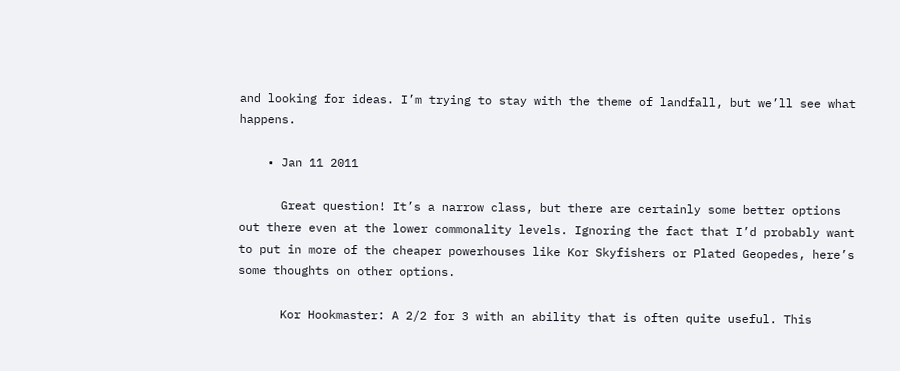and looking for ideas. I’m trying to stay with the theme of landfall, but we’ll see what happens.

    • Jan 11 2011

      Great question! It’s a narrow class, but there are certainly some better options out there even at the lower commonality levels. Ignoring the fact that I’d probably want to put in more of the cheaper powerhouses like Kor Skyfishers or Plated Geopedes, here’s some thoughts on other options.

      Kor Hookmaster: A 2/2 for 3 with an ability that is often quite useful. This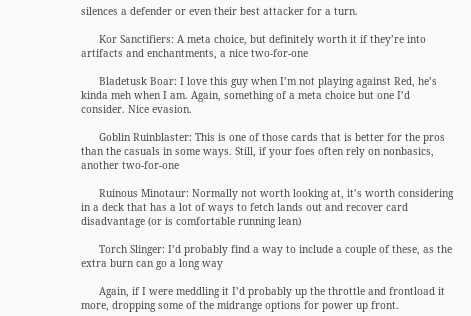silences a defender or even their best attacker for a turn.

      Kor Sanctifiers: A meta choice, but definitely worth it if they’re into artifacts and enchantments, a nice two-for-one

      Bladetusk Boar: I love this guy when I’m not playing against Red, he’s kinda meh when I am. Again, something of a meta choice but one I’d consider. Nice evasion.

      Goblin Ruinblaster: This is one of those cards that is better for the pros than the casuals in some ways. Still, if your foes often rely on nonbasics, another two-for-one

      Ruinous Minotaur: Normally not worth looking at, it’s worth considering in a deck that has a lot of ways to fetch lands out and recover card disadvantage (or is comfortable running lean)

      Torch Slinger: I’d probably find a way to include a couple of these, as the extra burn can go a long way

      Again, if I were meddling it I’d probably up the throttle and frontload it more, dropping some of the midrange options for power up front.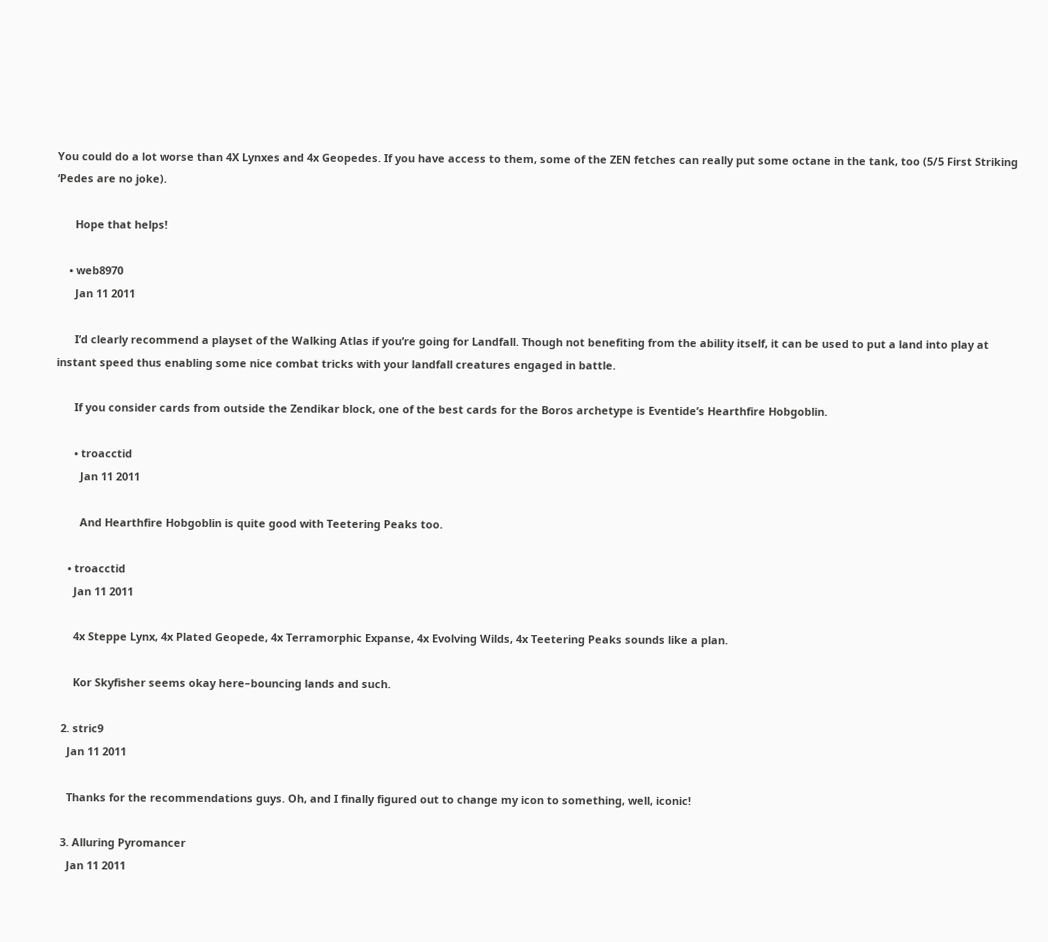You could do a lot worse than 4X Lynxes and 4x Geopedes. If you have access to them, some of the ZEN fetches can really put some octane in the tank, too (5/5 First Striking ‘Pedes are no joke).

      Hope that helps!

    • web8970
      Jan 11 2011

      I’d clearly recommend a playset of the Walking Atlas if you’re going for Landfall. Though not benefiting from the ability itself, it can be used to put a land into play at instant speed thus enabling some nice combat tricks with your landfall creatures engaged in battle.

      If you consider cards from outside the Zendikar block, one of the best cards for the Boros archetype is Eventide’s Hearthfire Hobgoblin.

      • troacctid
        Jan 11 2011

        And Hearthfire Hobgoblin is quite good with Teetering Peaks too.

    • troacctid
      Jan 11 2011

      4x Steppe Lynx, 4x Plated Geopede, 4x Terramorphic Expanse, 4x Evolving Wilds, 4x Teetering Peaks sounds like a plan.

      Kor Skyfisher seems okay here–bouncing lands and such.

  2. stric9
    Jan 11 2011

    Thanks for the recommendations guys. Oh, and I finally figured out to change my icon to something, well, iconic!

  3. Alluring Pyromancer
    Jan 11 2011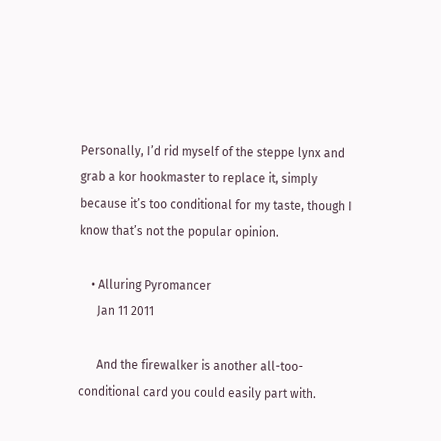Personally, I’d rid myself of the steppe lynx and grab a kor hookmaster to replace it, simply because it’s too conditional for my taste, though I know that’s not the popular opinion.

    • Alluring Pyromancer
      Jan 11 2011

      And the firewalker is another all-too-conditional card you could easily part with.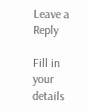Leave a Reply

Fill in your details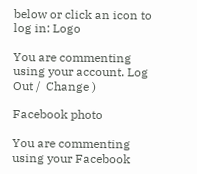below or click an icon to log in: Logo

You are commenting using your account. Log Out /  Change )

Facebook photo

You are commenting using your Facebook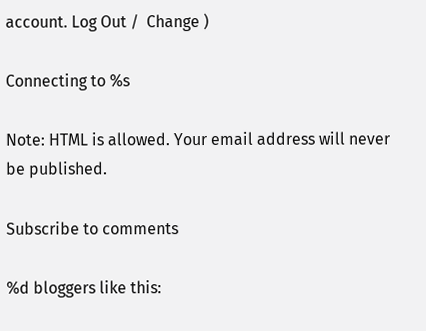account. Log Out /  Change )

Connecting to %s

Note: HTML is allowed. Your email address will never be published.

Subscribe to comments

%d bloggers like this: